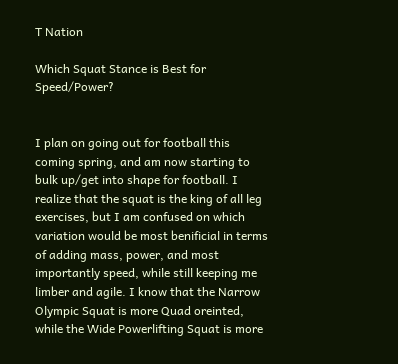T Nation

Which Squat Stance is Best for Speed/Power?


I plan on going out for football this coming spring, and am now starting to bulk up/get into shape for football. I realize that the squat is the king of all leg exercises, but I am confused on which variation would be most benificial in terms of adding mass, power, and most importantly speed, while still keeping me limber and agile. I know that the Narrow Olympic Squat is more Quad oreinted, while the Wide Powerlifting Squat is more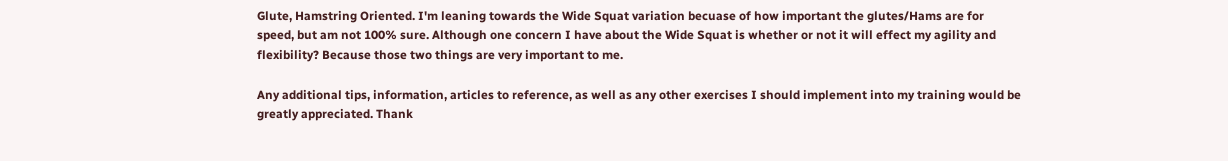Glute, Hamstring Oriented. I'm leaning towards the Wide Squat variation becuase of how important the glutes/Hams are for speed, but am not 100% sure. Although one concern I have about the Wide Squat is whether or not it will effect my agility and flexibility? Because those two things are very important to me.

Any additional tips, information, articles to reference, as well as any other exercises I should implement into my training would be greatly appreciated. Thank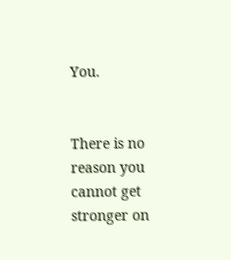You.


There is no reason you cannot get stronger on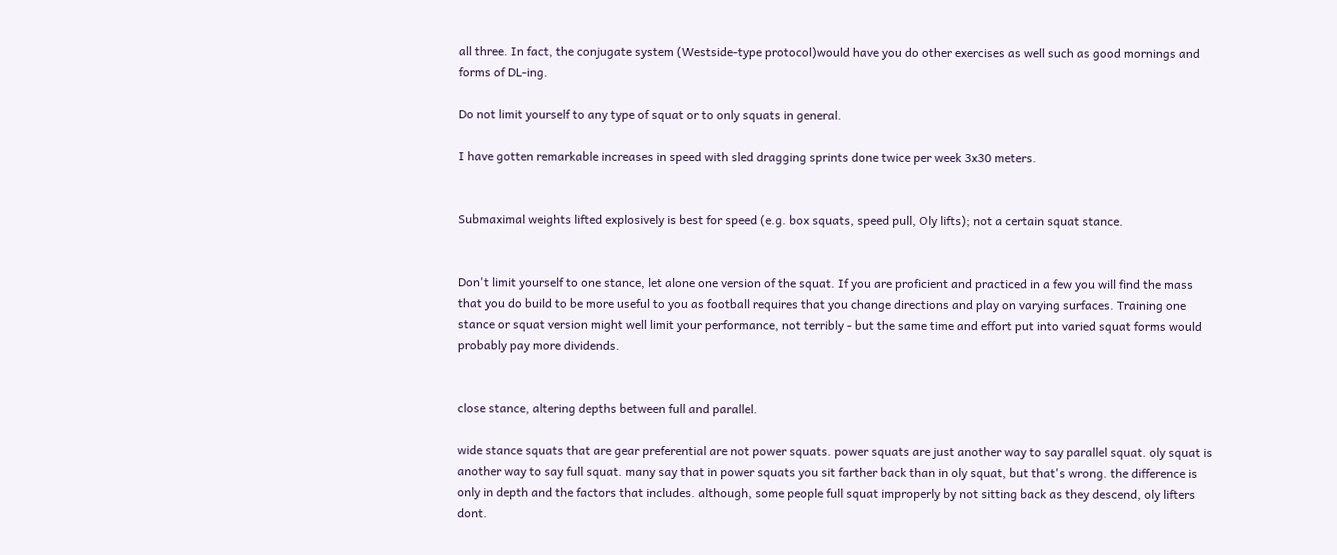all three. In fact, the conjugate system (Westside-type protocol)would have you do other exercises as well such as good mornings and forms of DL-ing.

Do not limit yourself to any type of squat or to only squats in general.

I have gotten remarkable increases in speed with sled dragging sprints done twice per week 3x30 meters.


Submaximal weights lifted explosively is best for speed (e.g. box squats, speed pull, Oly lifts); not a certain squat stance.


Don't limit yourself to one stance, let alone one version of the squat. If you are proficient and practiced in a few you will find the mass that you do build to be more useful to you as football requires that you change directions and play on varying surfaces. Training one stance or squat version might well limit your performance, not terribly - but the same time and effort put into varied squat forms would probably pay more dividends.


close stance, altering depths between full and parallel.

wide stance squats that are gear preferential are not power squats. power squats are just another way to say parallel squat. oly squat is another way to say full squat. many say that in power squats you sit farther back than in oly squat, but that's wrong. the difference is only in depth and the factors that includes. although, some people full squat improperly by not sitting back as they descend, oly lifters dont.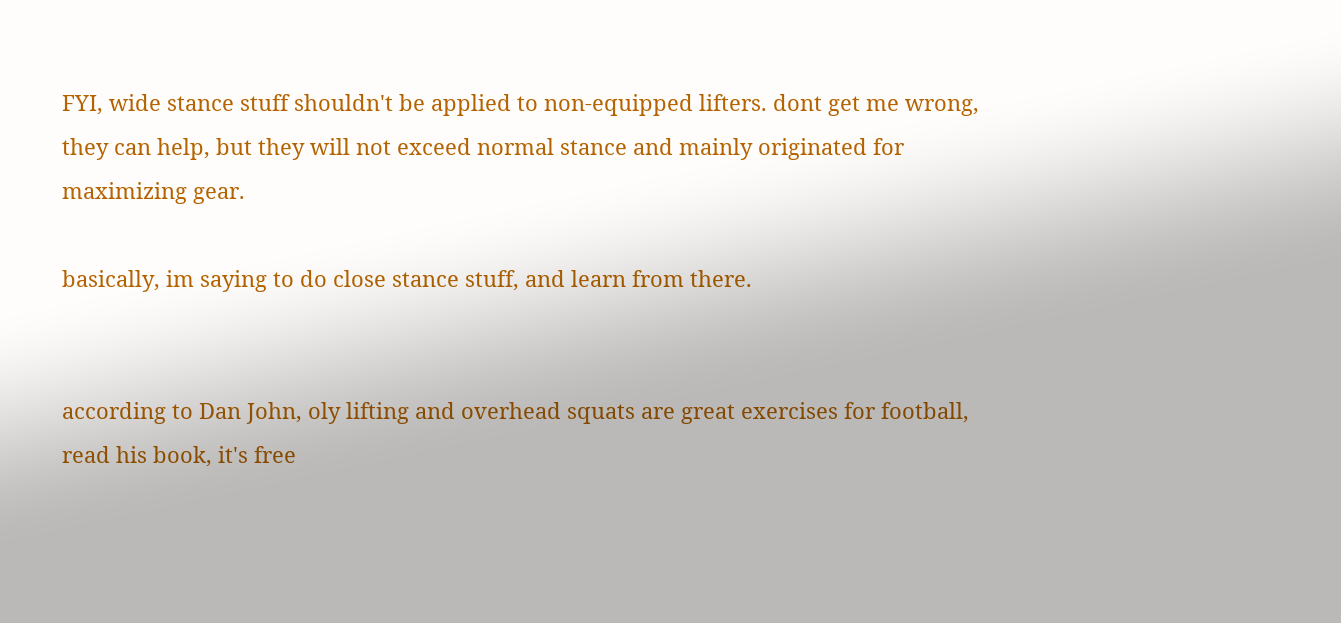FYI, wide stance stuff shouldn't be applied to non-equipped lifters. dont get me wrong, they can help, but they will not exceed normal stance and mainly originated for maximizing gear.

basically, im saying to do close stance stuff, and learn from there.


according to Dan John, oly lifting and overhead squats are great exercises for football, read his book, it's free